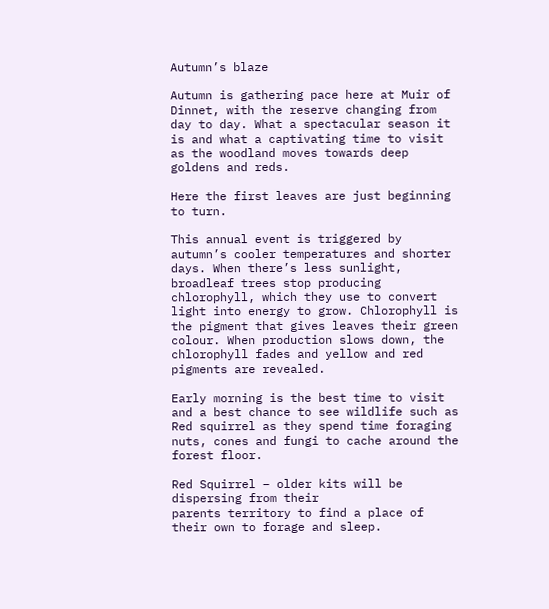Autumn’s blaze

Autumn is gathering pace here at Muir of Dinnet, with the reserve changing from day to day. What a spectacular season it is and what a captivating time to visit as the woodland moves towards deep goldens and reds.

Here the first leaves are just beginning to turn.

This annual event is triggered by autumn’s cooler temperatures and shorter days. When there’s less sunlight, broadleaf trees stop producing chlorophyll, which they use to convert light into energy to grow. Chlorophyll is the pigment that gives leaves their green colour. When production slows down, the chlorophyll fades and yellow and red pigments are revealed.

Early morning is the best time to visit and a best chance to see wildlife such as Red squirrel as they spend time foraging nuts, cones and fungi to cache around the forest floor.

Red Squirrel – older kits will be dispersing from their
parents territory to find a place of their own to forage and sleep.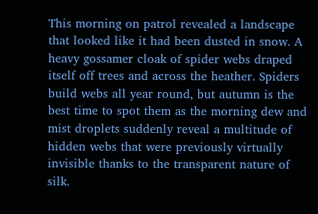This morning on patrol revealed a landscape that looked like it had been dusted in snow. A heavy gossamer cloak of spider webs draped itself off trees and across the heather. Spiders build webs all year round, but autumn is the best time to spot them as the morning dew and mist droplets suddenly reveal a multitude of hidden webs that were previously virtually invisible thanks to the transparent nature of silk.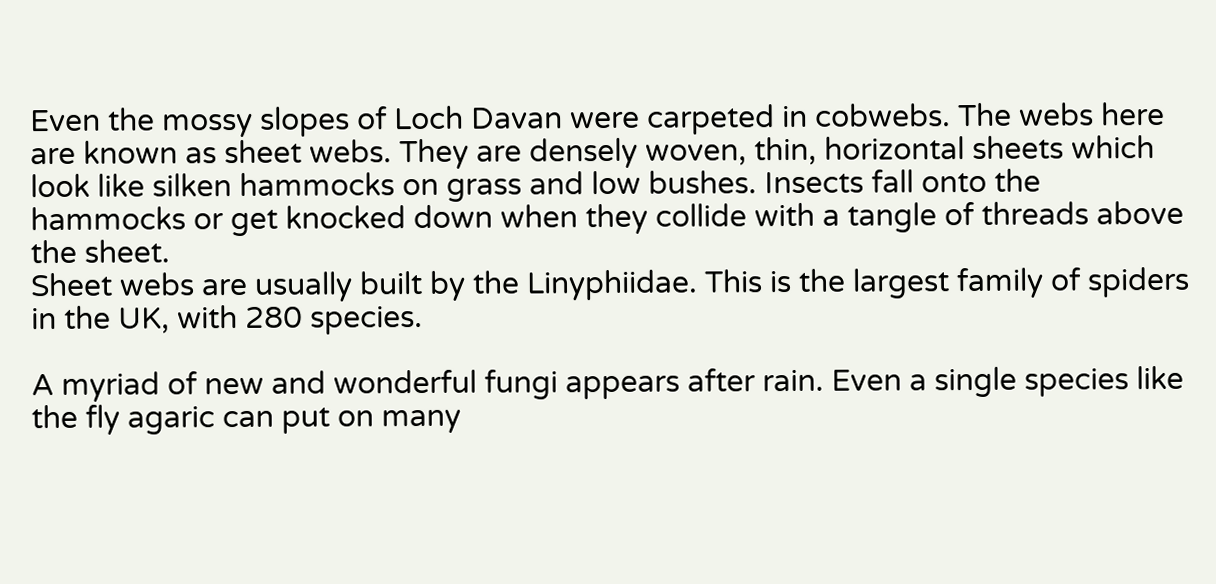Even the mossy slopes of Loch Davan were carpeted in cobwebs. The webs here are known as sheet webs. They are densely woven, thin, horizontal sheets which look like silken hammocks on grass and low bushes. Insects fall onto the hammocks or get knocked down when they collide with a tangle of threads above the sheet.
Sheet webs are usually built by the Linyphiidae. This is the largest family of spiders in the UK, with 280 species.

A myriad of new and wonderful fungi appears after rain. Even a single species like the fly agaric can put on many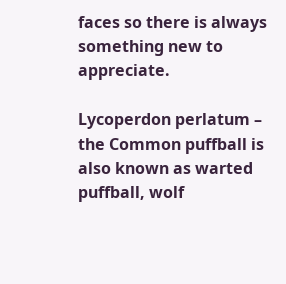faces so there is always something new to appreciate.

Lycoperdon perlatum – the Common puffball is also known as warted puffball, wolf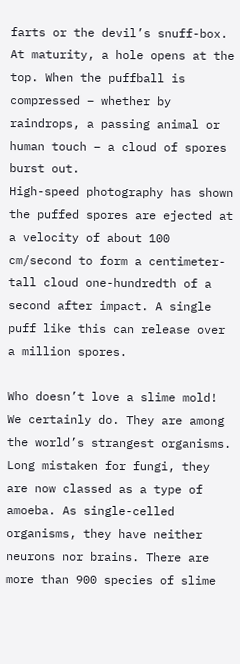farts or the devil’s snuff-box. At maturity, a hole opens at the top. When the puffball is compressed – whether by raindrops, a passing animal or human touch – a cloud of spores burst out.
High-speed photography has shown the puffed spores are ejected at a velocity of about 100 cm/second to form a centimeter-tall cloud one-hundredth of a second after impact. A single puff like this can release over a million spores.

Who doesn’t love a slime mold! We certainly do. They are among the world’s strangest organisms. Long mistaken for fungi, they are now classed as a type of amoeba. As single-celled organisms, they have neither neurons nor brains. There are more than 900 species of slime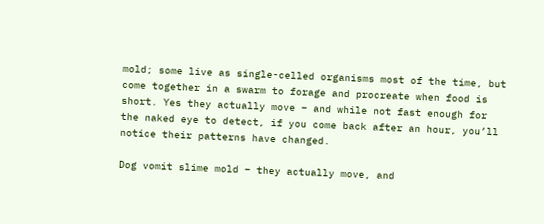mold; some live as single-celled organisms most of the time, but come together in a swarm to forage and procreate when food is short. Yes they actually move – and while not fast enough for the naked eye to detect, if you come back after an hour, you’ll notice their patterns have changed.

Dog vomit slime mold – they actually move, and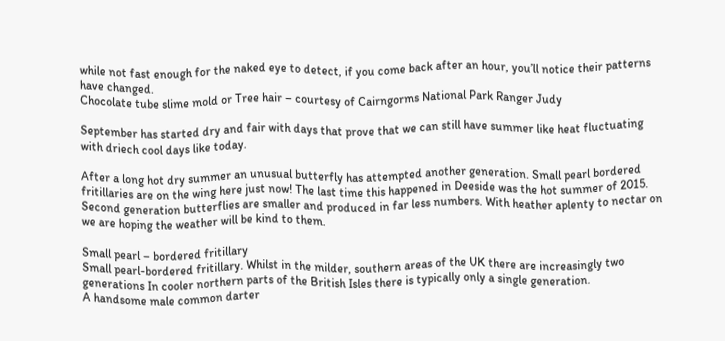while not fast enough for the naked eye to detect, if you come back after an hour, you’ll notice their patterns have changed.
Chocolate tube slime mold or Tree hair – courtesy of Cairngorms National Park Ranger Judy

September has started dry and fair with days that prove that we can still have summer like heat fluctuating with driech cool days like today.

After a long hot dry summer an unusual butterfly has attempted another generation. Small pearl bordered fritillaries are on the wing here just now! The last time this happened in Deeside was the hot summer of 2015. Second generation butterflies are smaller and produced in far less numbers. With heather aplenty to nectar on we are hoping the weather will be kind to them.

Small pearl – bordered fritillary
Small pearl-bordered fritillary. Whilst in the milder, southern areas of the UK there are increasingly two generations In cooler northern parts of the British Isles there is typically only a single generation.
A handsome male common darter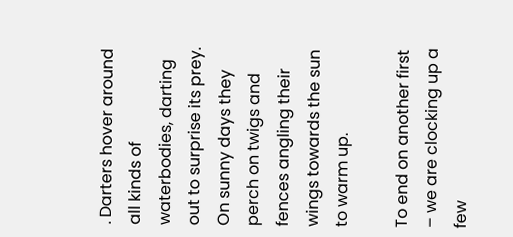. Darters hover around all kinds of waterbodies, darting out to surprise its prey. On sunny days they perch on twigs and fences angling their wings towards the sun to warm up.

To end on another first – we are clocking up a few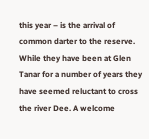this year – is the arrival of common darter to the reserve. While they have been at Glen Tanar for a number of years they have seemed reluctant to cross the river Dee. A welcome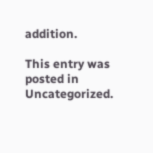addition.

This entry was posted in Uncategorized.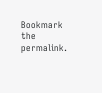Bookmark the permalink.